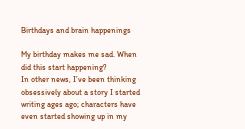Birthdays and brain happenings

My birthday makes me sad. When did this start happening?
In other news, I’ve been thinking obsessively about a story I started writing ages ago; characters have even started showing up in my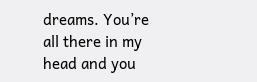dreams. You’re all there in my head and you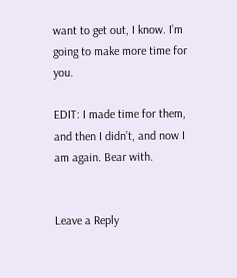want to get out, I know. I’m going to make more time for you.

EDIT: I made time for them, and then I didn’t, and now I am again. Bear with.


Leave a Reply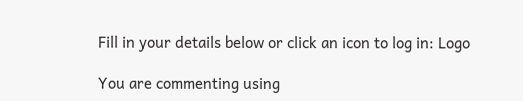Fill in your details below or click an icon to log in: Logo

You are commenting using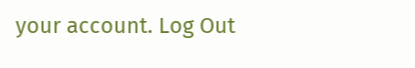your account. Log Out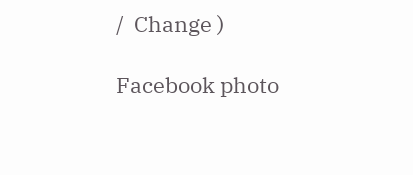/  Change )

Facebook photo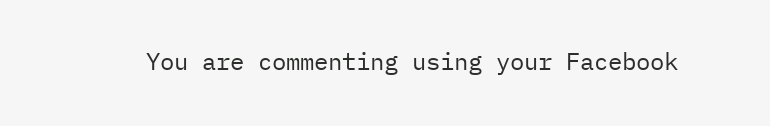You are commenting using your Facebook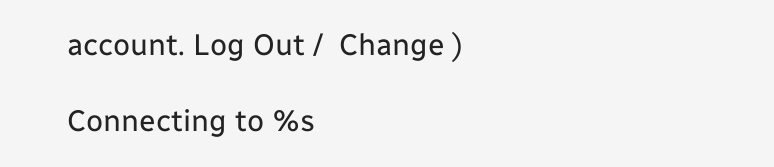account. Log Out /  Change )

Connecting to %s